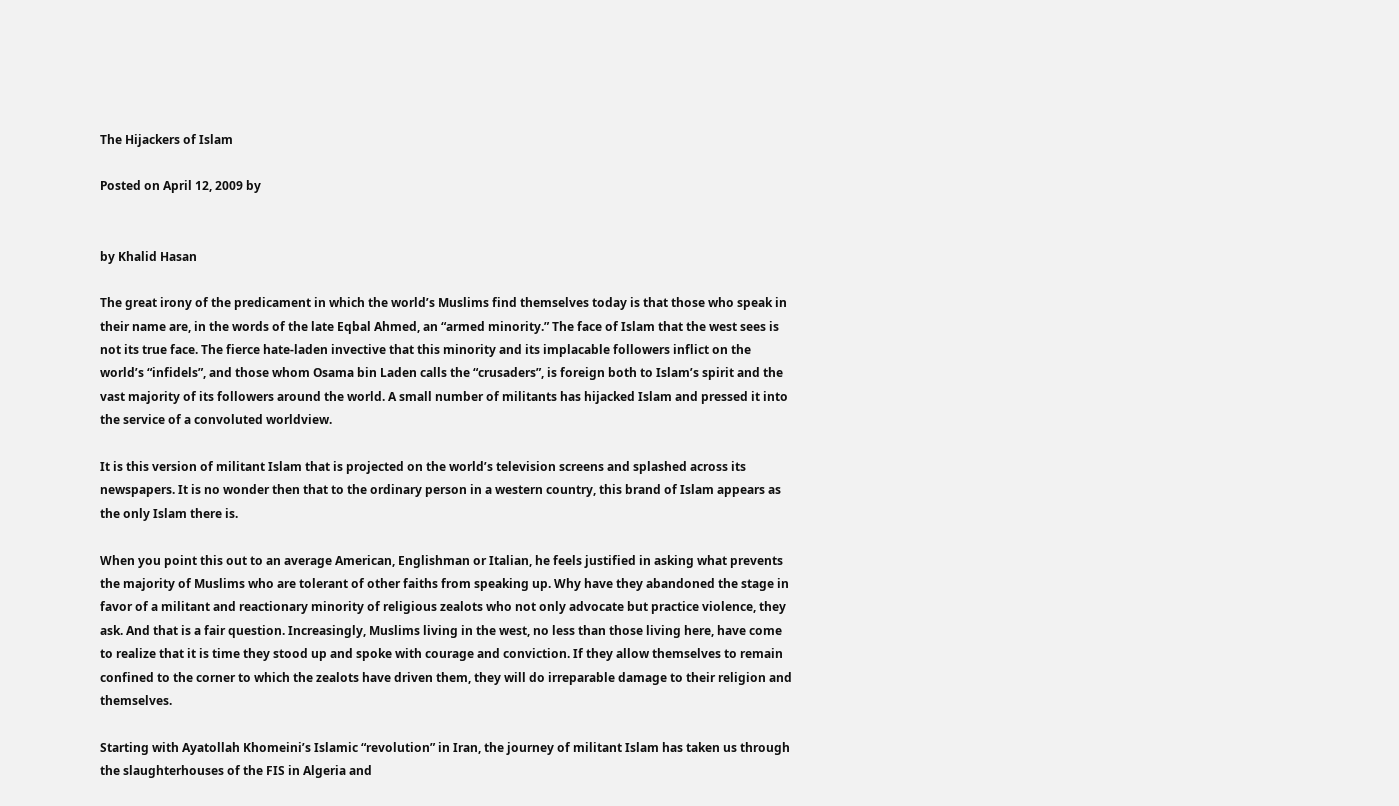The Hijackers of Islam

Posted on April 12, 2009 by


by Khalid Hasan

The great irony of the predicament in which the world’s Muslims find themselves today is that those who speak in their name are, in the words of the late Eqbal Ahmed, an “armed minority.” The face of Islam that the west sees is not its true face. The fierce hate-laden invective that this minority and its implacable followers inflict on the world’s “infidels”, and those whom Osama bin Laden calls the “crusaders”, is foreign both to Islam’s spirit and the vast majority of its followers around the world. A small number of militants has hijacked Islam and pressed it into the service of a convoluted worldview.

It is this version of militant Islam that is projected on the world’s television screens and splashed across its newspapers. It is no wonder then that to the ordinary person in a western country, this brand of Islam appears as the only Islam there is.

When you point this out to an average American, Englishman or Italian, he feels justified in asking what prevents the majority of Muslims who are tolerant of other faiths from speaking up. Why have they abandoned the stage in favor of a militant and reactionary minority of religious zealots who not only advocate but practice violence, they ask. And that is a fair question. Increasingly, Muslims living in the west, no less than those living here, have come to realize that it is time they stood up and spoke with courage and conviction. If they allow themselves to remain confined to the corner to which the zealots have driven them, they will do irreparable damage to their religion and themselves.

Starting with Ayatollah Khomeini’s Islamic “revolution” in Iran, the journey of militant Islam has taken us through the slaughterhouses of the FIS in Algeria and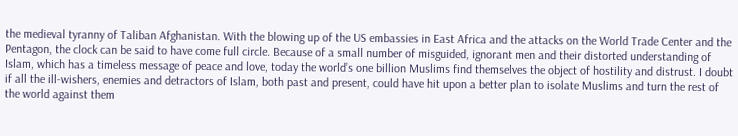the medieval tyranny of Taliban Afghanistan. With the blowing up of the US embassies in East Africa and the attacks on the World Trade Center and the Pentagon, the clock can be said to have come full circle. Because of a small number of misguided, ignorant men and their distorted understanding of Islam, which has a timeless message of peace and love, today the world’s one billion Muslims find themselves the object of hostility and distrust. I doubt if all the ill-wishers, enemies and detractors of Islam, both past and present, could have hit upon a better plan to isolate Muslims and turn the rest of the world against them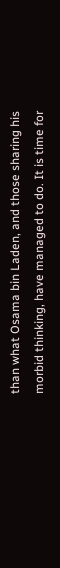than what Osama bin Laden, and those sharing his morbid thinking, have managed to do. It is time for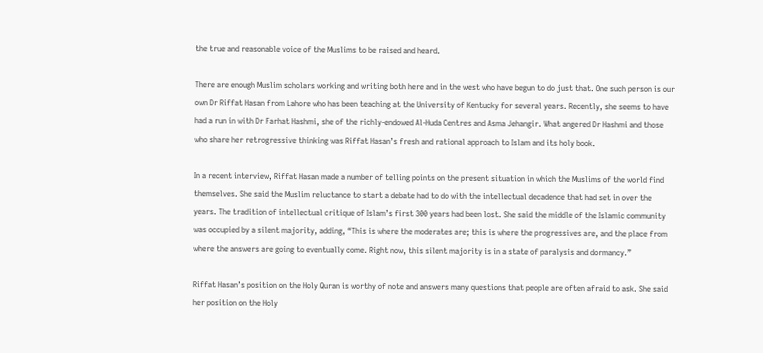the true and reasonable voice of the Muslims to be raised and heard.

There are enough Muslim scholars working and writing both here and in the west who have begun to do just that. One such person is our own Dr Riffat Hasan from Lahore who has been teaching at the University of Kentucky for several years. Recently, she seems to have had a run in with Dr Farhat Hashmi, she of the richly-endowed Al-Huda Centres and Asma Jehangir. What angered Dr Hashmi and those who share her retrogressive thinking was Riffat Hasan’s fresh and rational approach to Islam and its holy book.

In a recent interview, Riffat Hasan made a number of telling points on the present situation in which the Muslims of the world find themselves. She said the Muslim reluctance to start a debate had to do with the intellectual decadence that had set in over the years. The tradition of intellectual critique of Islam’s first 300 years had been lost. She said the middle of the Islamic community was occupied by a silent majority, adding, “This is where the moderates are; this is where the progressives are, and the place from where the answers are going to eventually come. Right now, this silent majority is in a state of paralysis and dormancy.”

Riffat Hasan’s position on the Holy Quran is worthy of note and answers many questions that people are often afraid to ask. She said her position on the Holy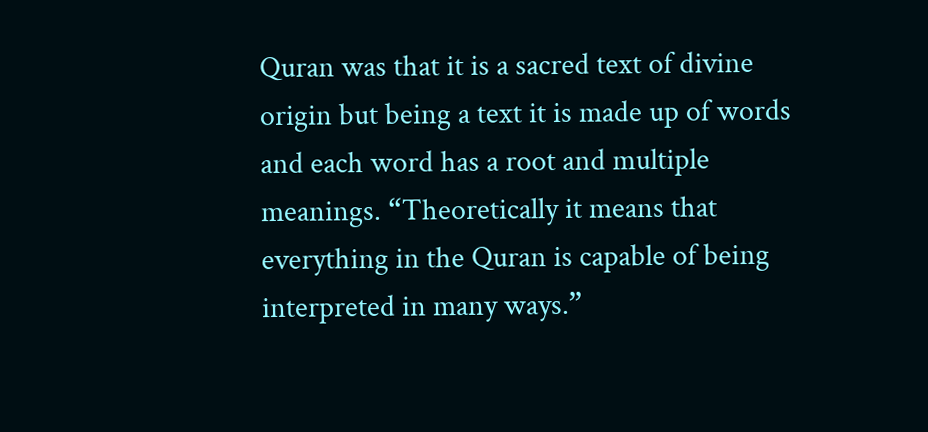Quran was that it is a sacred text of divine origin but being a text it is made up of words and each word has a root and multiple meanings. “Theoretically it means that everything in the Quran is capable of being interpreted in many ways.”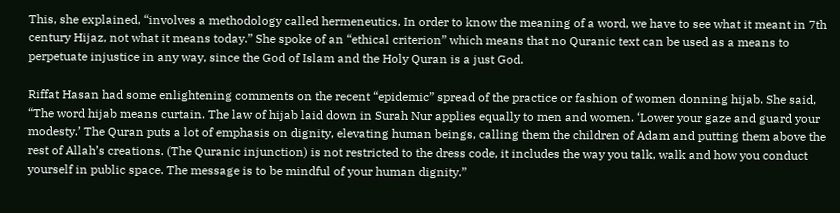This, she explained, “involves a methodology called hermeneutics. In order to know the meaning of a word, we have to see what it meant in 7th century Hijaz, not what it means today.” She spoke of an “ethical criterion” which means that no Quranic text can be used as a means to perpetuate injustice in any way, since the God of Islam and the Holy Quran is a just God.

Riffat Hasan had some enlightening comments on the recent “epidemic” spread of the practice or fashion of women donning hijab. She said, “The word hijab means curtain. The law of hijab laid down in Surah Nur applies equally to men and women. ‘Lower your gaze and guard your modesty.’ The Quran puts a lot of emphasis on dignity, elevating human beings, calling them the children of Adam and putting them above the rest of Allah’s creations. (The Quranic injunction) is not restricted to the dress code, it includes the way you talk, walk and how you conduct yourself in public space. The message is to be mindful of your human dignity.”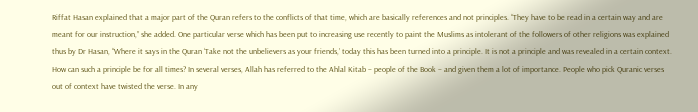Riffat Hasan explained that a major part of the Quran refers to the conflicts of that time, which are basically references and not principles. “They have to be read in a certain way and are meant for our instruction,” she added. One particular verse which has been put to increasing use recently to paint the Muslims as intolerant of the followers of other religions was explained thus by Dr Hasan, “Where it says in the Quran ‘Take not the unbelievers as your friends,’ today this has been turned into a principle. It is not a principle and was revealed in a certain context. How can such a principle be for all times? In several verses, Allah has referred to the Ahlal Kitab – people of the Book – and given them a lot of importance. People who pick Quranic verses out of context have twisted the verse. In any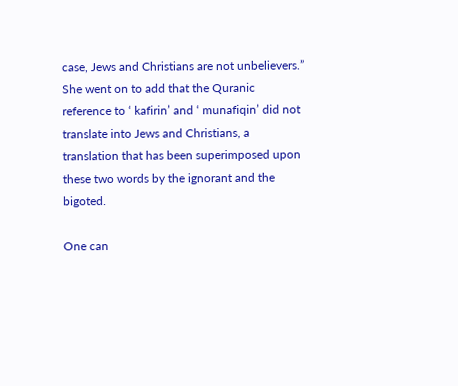case, Jews and Christians are not unbelievers.” She went on to add that the Quranic reference to ‘ kafirin’ and ‘ munafiqin’ did not translate into Jews and Christians, a translation that has been superimposed upon these two words by the ignorant and the bigoted.

One can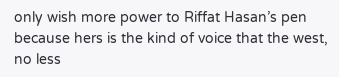only wish more power to Riffat Hasan’s pen because hers is the kind of voice that the west, no less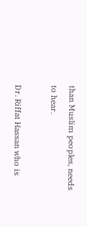than Muslim peoples, needs to hear.

Dr. Riffat Hassan who is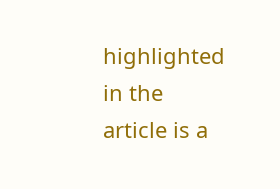highlighted in the article is a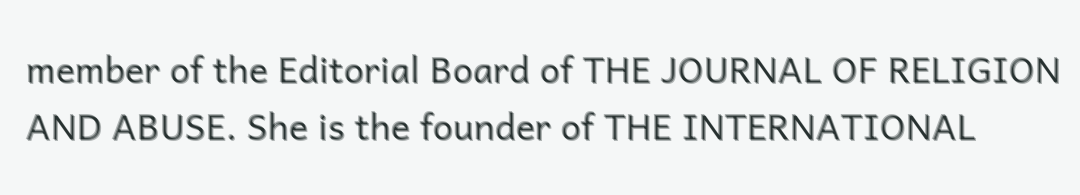member of the Editorial Board of THE JOURNAL OF RELIGION AND ABUSE. She is the founder of THE INTERNATIONAL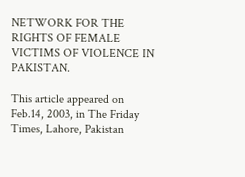NETWORK FOR THE RIGHTS OF FEMALE VICTIMS OF VIOLENCE IN PAKISTAN.

This article appeared on Feb.14, 2003, in The Friday Times, Lahore, Pakistan